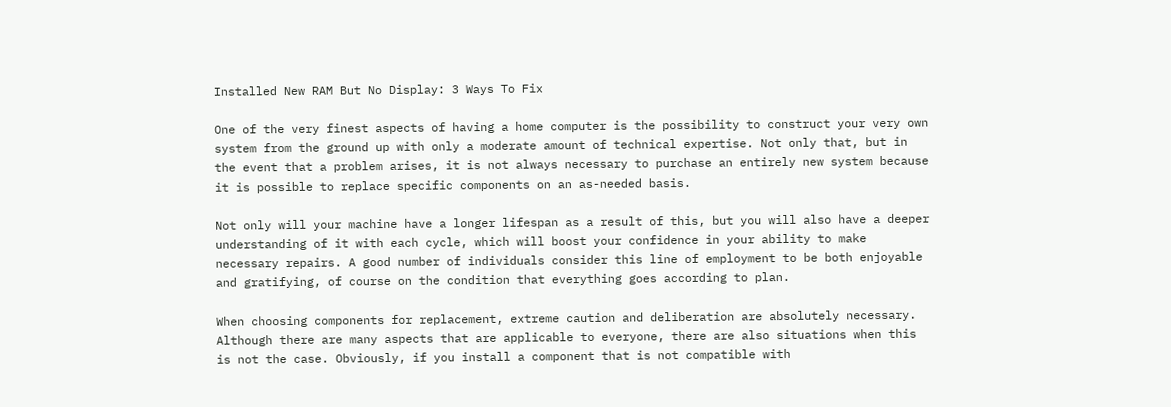Installed New RAM But No Display: 3 Ways To Fix

One of the very finest aspects of having a home computer is the possibility to construct your very own system from the ground up with only a moderate amount of technical expertise. Not only that, but in the event that a problem arises, it is not always necessary to purchase an entirely new system because it is possible to replace specific components on an as-needed basis.

Not only will your machine have a longer lifespan as a result of this, but you will also have a deeper understanding of it with each cycle, which will boost your confidence in your ability to make necessary repairs. A good number of individuals consider this line of employment to be both enjoyable and gratifying, of course on the condition that everything goes according to plan.

When choosing components for replacement, extreme caution and deliberation are absolutely necessary. Although there are many aspects that are applicable to everyone, there are also situations when this is not the case. Obviously, if you install a component that is not compatible with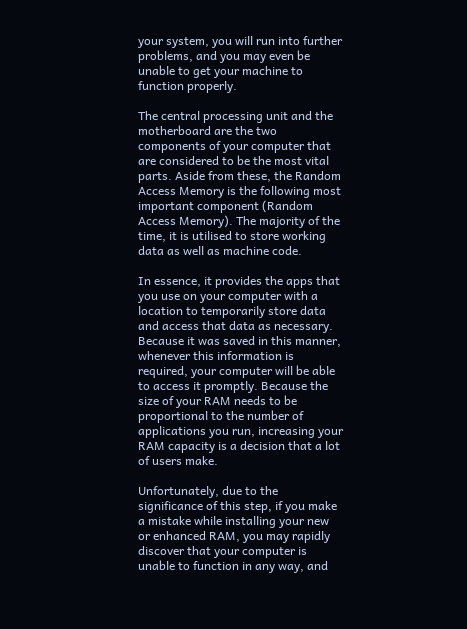your system, you will run into further problems, and you may even be unable to get your machine to function properly.

The central processing unit and the motherboard are the two components of your computer that are considered to be the most vital parts. Aside from these, the Random Access Memory is the following most important component (Random Access Memory). The majority of the time, it is utilised to store working data as well as machine code.

In essence, it provides the apps that you use on your computer with a location to temporarily store data and access that data as necessary. Because it was saved in this manner, whenever this information is required, your computer will be able to access it promptly. Because the size of your RAM needs to be proportional to the number of applications you run, increasing your RAM capacity is a decision that a lot of users make.

Unfortunately, due to the significance of this step, if you make a mistake while installing your new or enhanced RAM, you may rapidly discover that your computer is unable to function in any way, and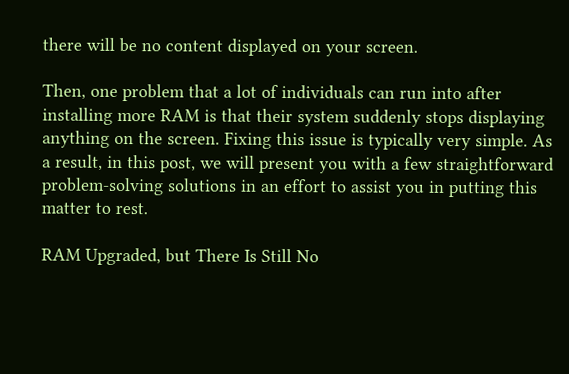there will be no content displayed on your screen.

Then, one problem that a lot of individuals can run into after installing more RAM is that their system suddenly stops displaying anything on the screen. Fixing this issue is typically very simple. As a result, in this post, we will present you with a few straightforward problem-solving solutions in an effort to assist you in putting this matter to rest.

RAM Upgraded, but There Is Still No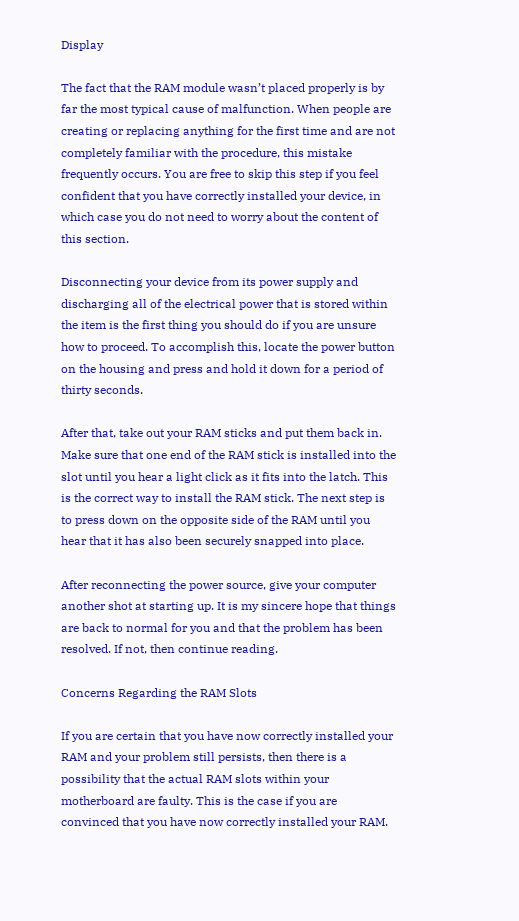Display

The fact that the RAM module wasn’t placed properly is by far the most typical cause of malfunction. When people are creating or replacing anything for the first time and are not completely familiar with the procedure, this mistake frequently occurs. You are free to skip this step if you feel confident that you have correctly installed your device, in which case you do not need to worry about the content of this section.

Disconnecting your device from its power supply and discharging all of the electrical power that is stored within the item is the first thing you should do if you are unsure how to proceed. To accomplish this, locate the power button on the housing and press and hold it down for a period of thirty seconds.

After that, take out your RAM sticks and put them back in. Make sure that one end of the RAM stick is installed into the slot until you hear a light click as it fits into the latch. This is the correct way to install the RAM stick. The next step is to press down on the opposite side of the RAM until you hear that it has also been securely snapped into place.

After reconnecting the power source, give your computer another shot at starting up. It is my sincere hope that things are back to normal for you and that the problem has been resolved. If not, then continue reading.

Concerns Regarding the RAM Slots

If you are certain that you have now correctly installed your RAM and your problem still persists, then there is a possibility that the actual RAM slots within your motherboard are faulty. This is the case if you are convinced that you have now correctly installed your RAM.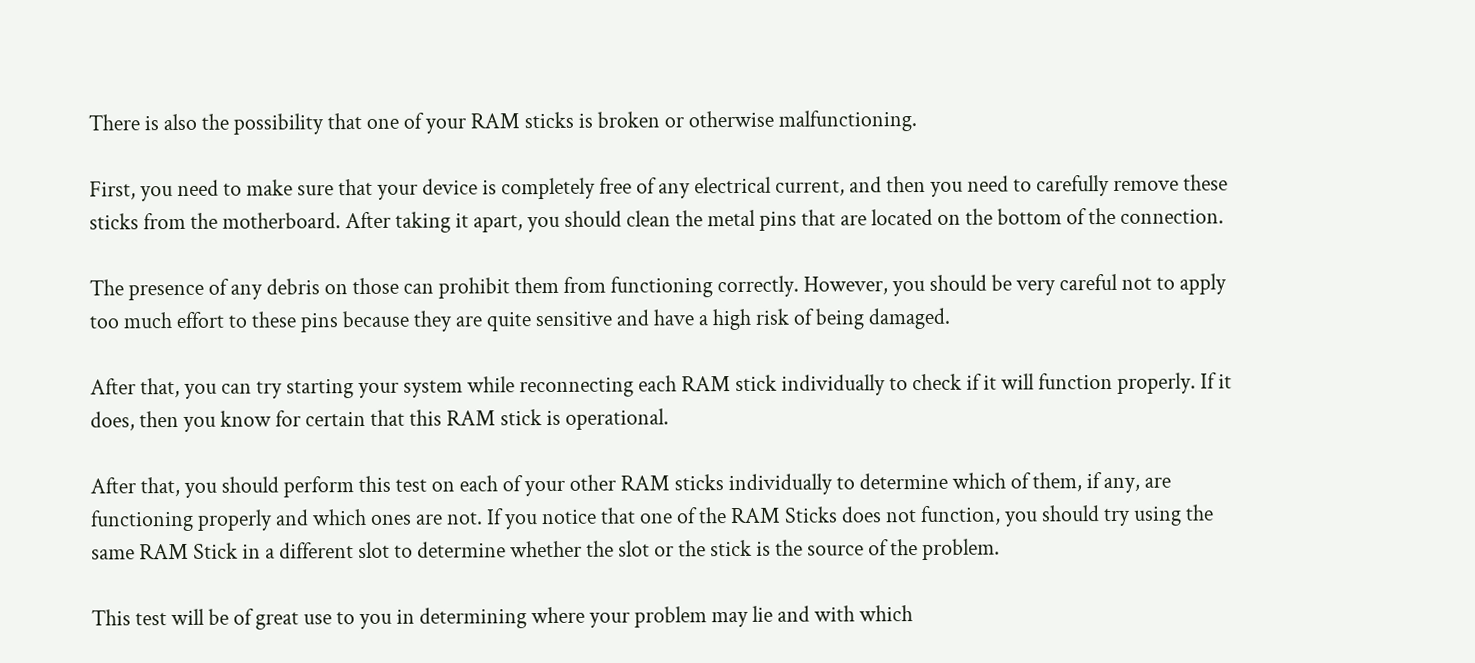There is also the possibility that one of your RAM sticks is broken or otherwise malfunctioning.

First, you need to make sure that your device is completely free of any electrical current, and then you need to carefully remove these sticks from the motherboard. After taking it apart, you should clean the metal pins that are located on the bottom of the connection.

The presence of any debris on those can prohibit them from functioning correctly. However, you should be very careful not to apply too much effort to these pins because they are quite sensitive and have a high risk of being damaged.

After that, you can try starting your system while reconnecting each RAM stick individually to check if it will function properly. If it does, then you know for certain that this RAM stick is operational.

After that, you should perform this test on each of your other RAM sticks individually to determine which of them, if any, are functioning properly and which ones are not. If you notice that one of the RAM Sticks does not function, you should try using the same RAM Stick in a different slot to determine whether the slot or the stick is the source of the problem.

This test will be of great use to you in determining where your problem may lie and with which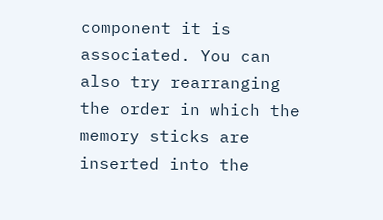component it is associated. You can also try rearranging the order in which the memory sticks are inserted into the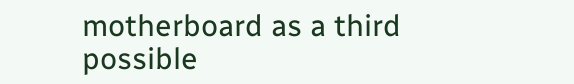motherboard as a third possible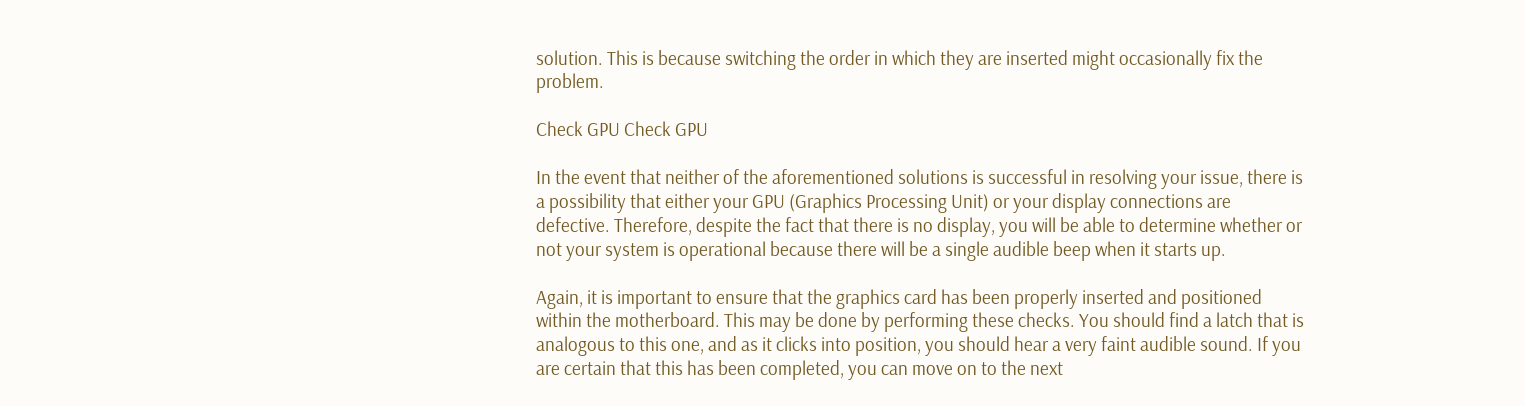solution. This is because switching the order in which they are inserted might occasionally fix the problem.

Check GPU Check GPU

In the event that neither of the aforementioned solutions is successful in resolving your issue, there is a possibility that either your GPU (Graphics Processing Unit) or your display connections are defective. Therefore, despite the fact that there is no display, you will be able to determine whether or not your system is operational because there will be a single audible beep when it starts up.

Again, it is important to ensure that the graphics card has been properly inserted and positioned within the motherboard. This may be done by performing these checks. You should find a latch that is analogous to this one, and as it clicks into position, you should hear a very faint audible sound. If you are certain that this has been completed, you can move on to the next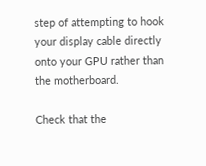step of attempting to hook your display cable directly onto your GPU rather than the motherboard.

Check that the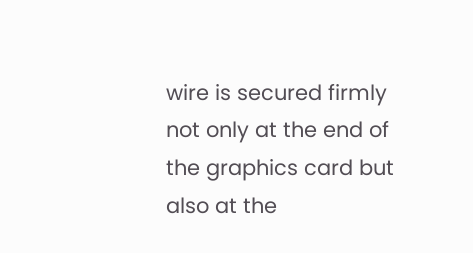wire is secured firmly not only at the end of the graphics card but also at the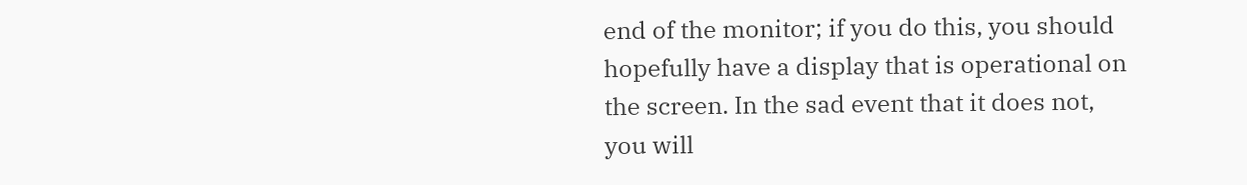end of the monitor; if you do this, you should hopefully have a display that is operational on the screen. In the sad event that it does not, you will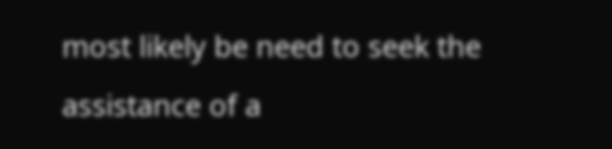most likely be need to seek the assistance of a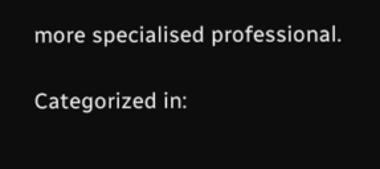more specialised professional.

Categorized in: